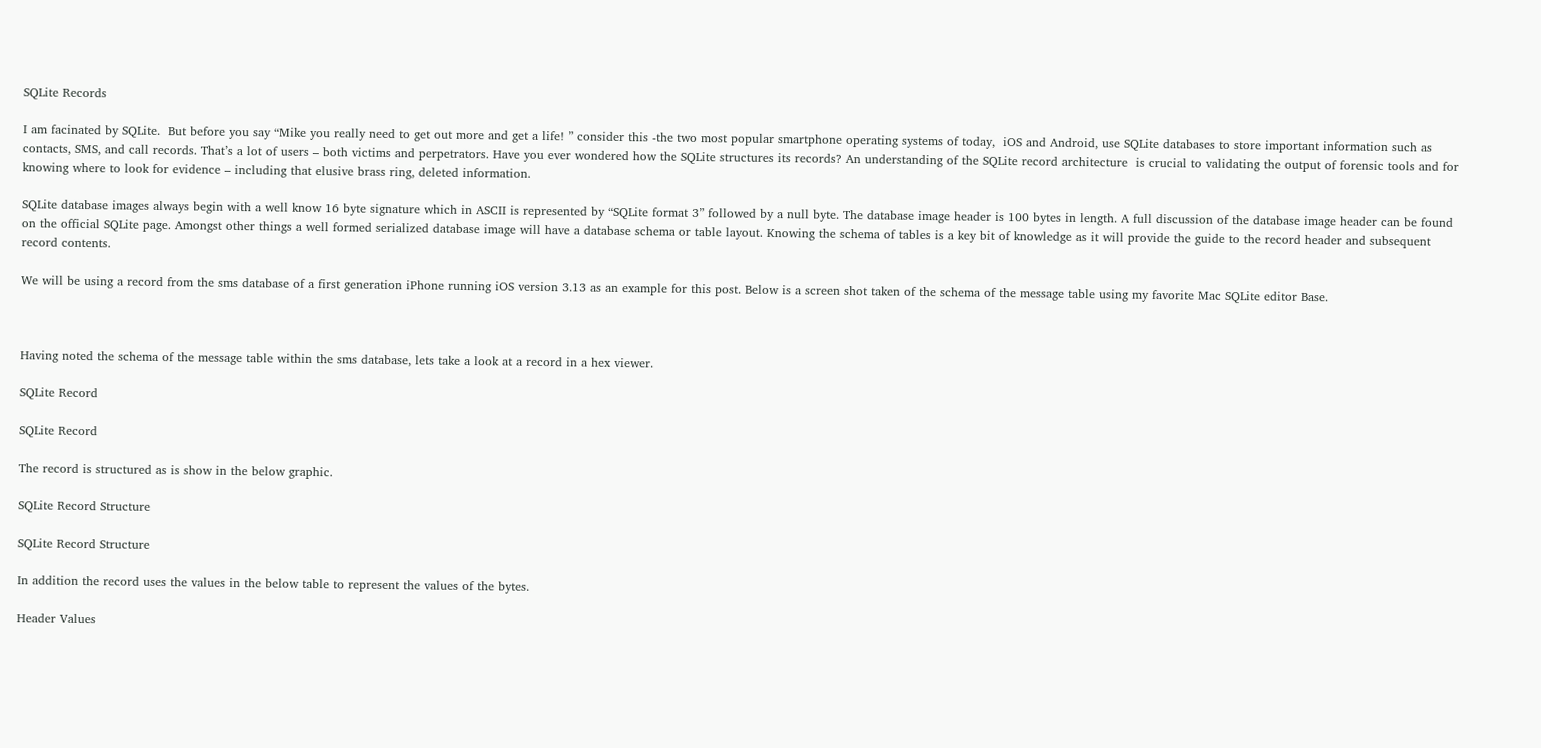SQLite Records

I am facinated by SQLite.  But before you say “Mike you really need to get out more and get a life! ” consider this -the two most popular smartphone operating systems of today,  iOS and Android, use SQLite databases to store important information such as contacts, SMS, and call records. That’s a lot of users – both victims and perpetrators. Have you ever wondered how the SQLite structures its records? An understanding of the SQLite record architecture  is crucial to validating the output of forensic tools and for knowing where to look for evidence – including that elusive brass ring, deleted information.

SQLite database images always begin with a well know 16 byte signature which in ASCII is represented by “SQLite format 3” followed by a null byte. The database image header is 100 bytes in length. A full discussion of the database image header can be found on the official SQLite page. Amongst other things a well formed serialized database image will have a database schema or table layout. Knowing the schema of tables is a key bit of knowledge as it will provide the guide to the record header and subsequent record contents.

We will be using a record from the sms database of a first generation iPhone running iOS version 3.13 as an example for this post. Below is a screen shot taken of the schema of the message table using my favorite Mac SQLite editor Base.



Having noted the schema of the message table within the sms database, lets take a look at a record in a hex viewer.

SQLite Record

SQLite Record

The record is structured as is show in the below graphic.

SQLite Record Structure

SQLite Record Structure

In addition the record uses the values in the below table to represent the values of the bytes.

Header Values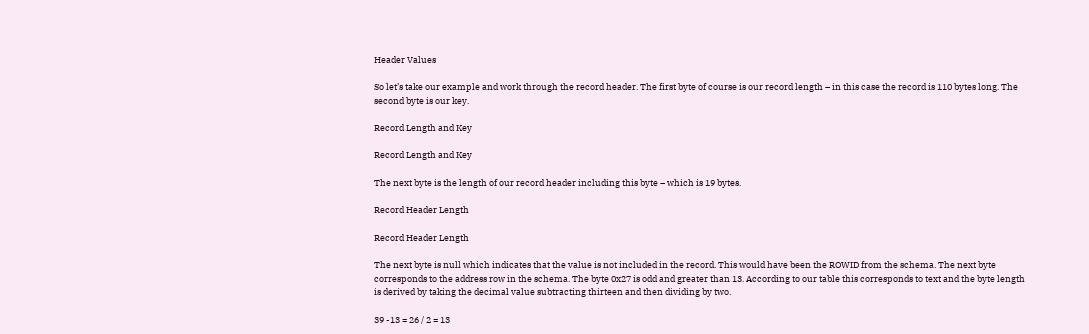Header Values

So let’s take our example and work through the record header. The first byte of course is our record length – in this case the record is 110 bytes long. The second byte is our key.

Record Length and Key

Record Length and Key

The next byte is the length of our record header including this byte – which is 19 bytes.

Record Header Length

Record Header Length

The next byte is null which indicates that the value is not included in the record. This would have been the ROWID from the schema. The next byte corresponds to the address row in the schema. The byte 0x27 is odd and greater than 13. According to our table this corresponds to text and the byte length is derived by taking the decimal value subtracting thirteen and then dividing by two.

39 -13 = 26 / 2 = 13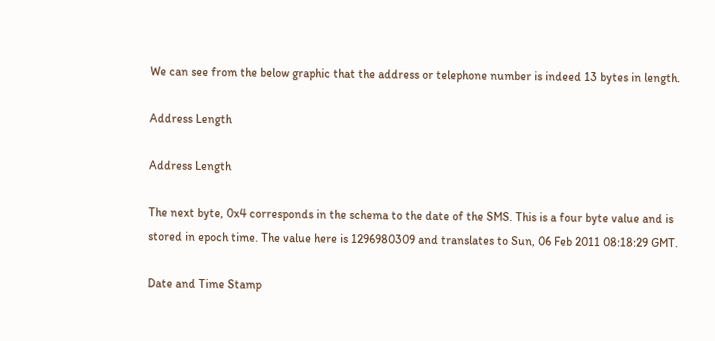We can see from the below graphic that the address or telephone number is indeed 13 bytes in length.

Address Length

Address Length

The next byte, 0x4 corresponds in the schema to the date of the SMS. This is a four byte value and is stored in epoch time. The value here is 1296980309 and translates to Sun, 06 Feb 2011 08:18:29 GMT.

Date and Time Stamp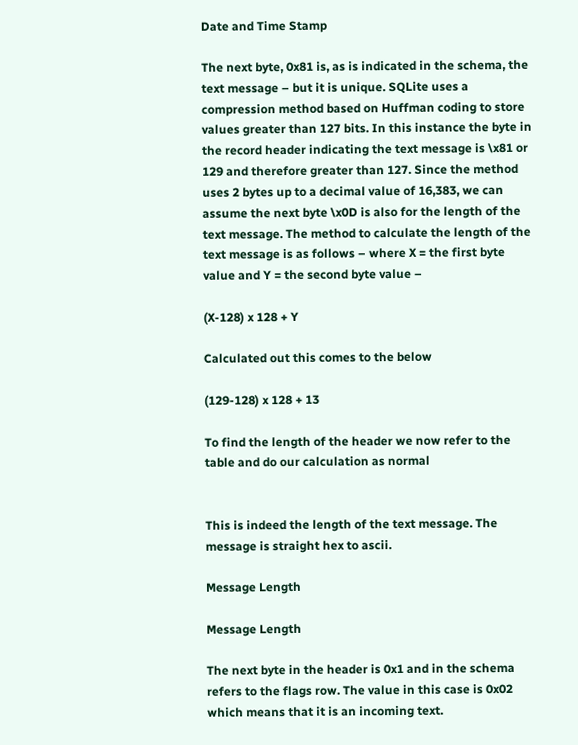Date and Time Stamp

The next byte, 0x81 is, as is indicated in the schema, the text message – but it is unique. SQLite uses a compression method based on Huffman coding to store values greater than 127 bits. In this instance the byte in the record header indicating the text message is \x81 or 129 and therefore greater than 127. Since the method uses 2 bytes up to a decimal value of 16,383, we can assume the next byte \x0D is also for the length of the text message. The method to calculate the length of the text message is as follows – where X = the first byte value and Y = the second byte value –

(X-128) x 128 + Y

Calculated out this comes to the below

(129-128) x 128 + 13

To find the length of the header we now refer to the table and do our calculation as normal


This is indeed the length of the text message. The message is straight hex to ascii.

Message Length

Message Length

The next byte in the header is 0x1 and in the schema refers to the flags row. The value in this case is 0x02 which means that it is an incoming text.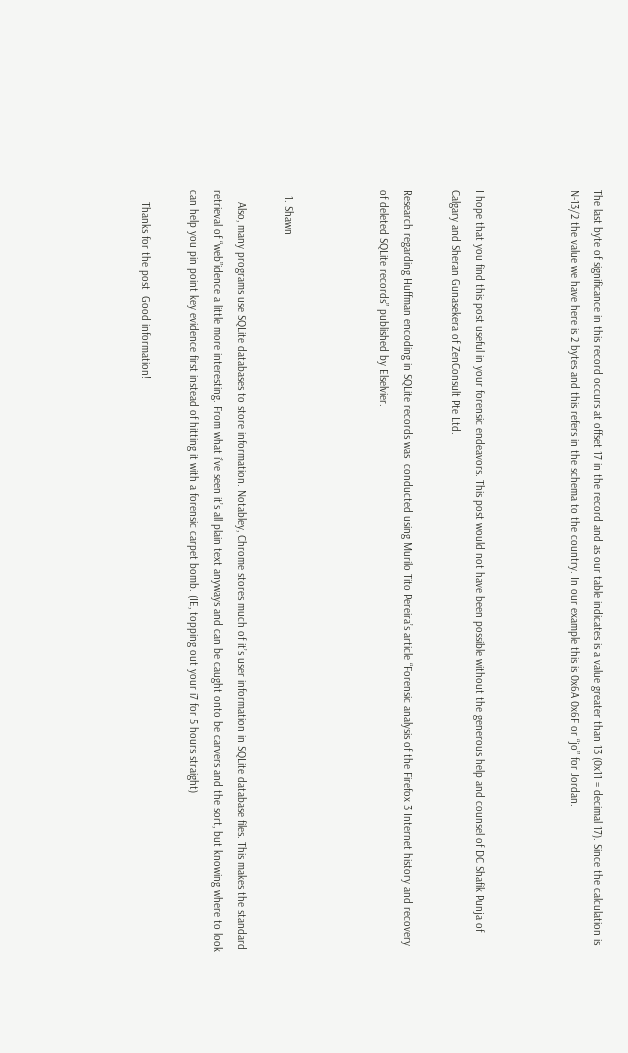The last byte of significance in this record occurs at offset 17 in the record and as our table indicates is a value greater than 13 (0x11 = decimal 17). Since the calculation is N-13/2 the value we have here is 2 bytes and this refers in the schema to the country. In our example this is 0x6A 0x6F or “jo” for Jordan.



I hope that you find this post useful in your forensic endeavors. This post would not have been possible without the generous help and counsel of DC Shafik Punja of Calgary and Sheran Gunasekera of ZenConsult Pte Ltd.

Research regarding Huffman encoding in SQLite records was  conducted using Murilo Tito Pereira’s article “Forensic analysis of the Firefox 3 Internet history and recovery of deleted SQLite records” published by Elselvier.



  1. Shawn

    Also, many programs use SQLite databases to store information. Notabley, Chrome stores much of it’s user information in SQLite database files. This makes the standard retrieval of “web”idence a little more interesting. From what i’ve seen it’s all plain text anyways and can be caught onto be carvers and the sort, but knowing where to look can help you pin point key evidence first instead of hitting it with a forensic carpet bomb. (IE, topping out your i7 for 5 hours straight)

    Thanks for the post  Good information!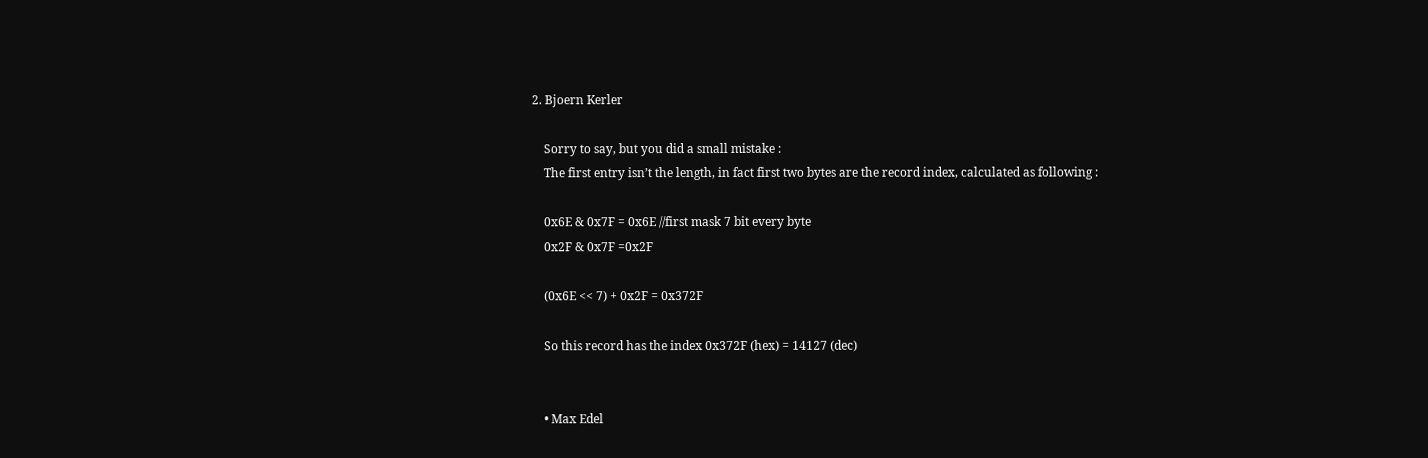2. Bjoern Kerler

    Sorry to say, but you did a small mistake :
    The first entry isn’t the length, in fact first two bytes are the record index, calculated as following :

    0x6E & 0x7F = 0x6E //first mask 7 bit every byte
    0x2F & 0x7F =0x2F

    (0x6E << 7) + 0x2F = 0x372F

    So this record has the index 0x372F (hex) = 14127 (dec)


    • Max Edel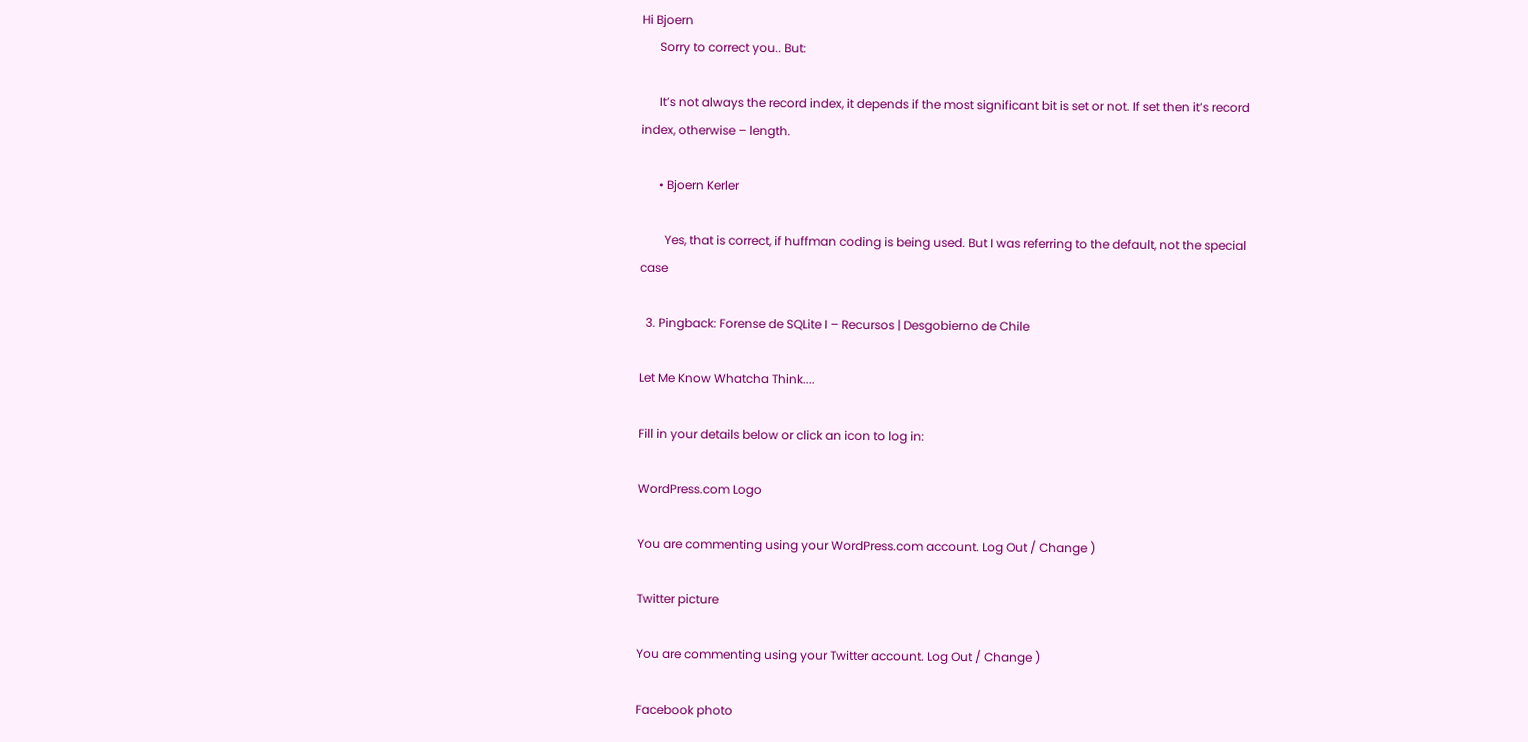Hi Bjoern
      Sorry to correct you.. But:

      It’s not always the record index, it depends if the most significant bit is set or not. If set then it’s record index, otherwise – length.

      • Bjoern Kerler

        Yes, that is correct, if huffman coding is being used. But I was referring to the default, not the special case

  3. Pingback: Forense de SQLite I – Recursos | Desgobierno de Chile

Let Me Know Whatcha Think....

Fill in your details below or click an icon to log in:

WordPress.com Logo

You are commenting using your WordPress.com account. Log Out / Change )

Twitter picture

You are commenting using your Twitter account. Log Out / Change )

Facebook photo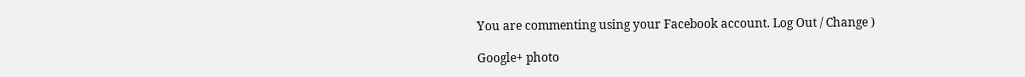You are commenting using your Facebook account. Log Out / Change )

Google+ photo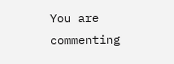You are commenting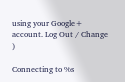using your Google+ account. Log Out / Change )

Connecting to %s